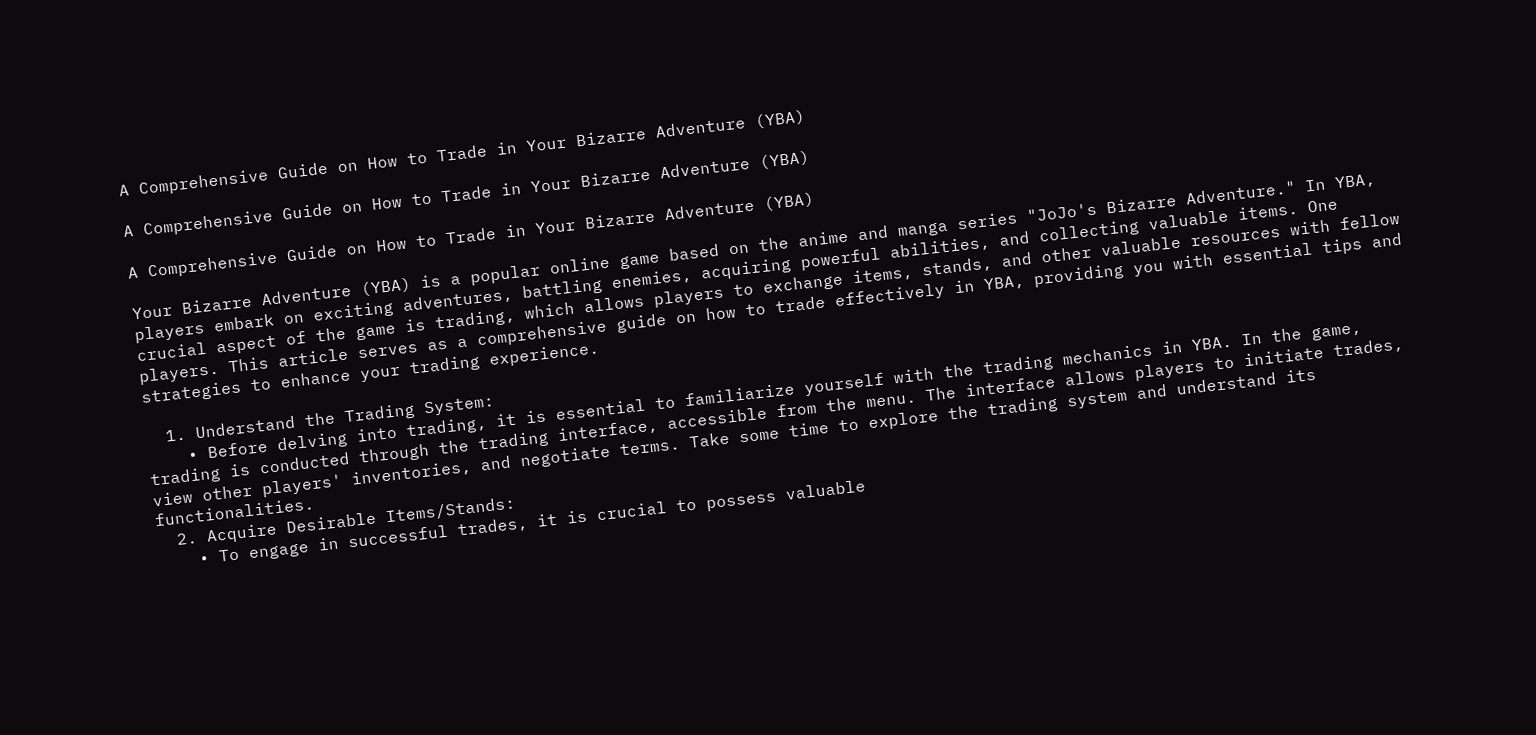A Comprehensive Guide on How to Trade in Your Bizarre Adventure (YBA)

A Comprehensive Guide on How to Trade in Your Bizarre Adventure (YBA)

A Comprehensive Guide on How to Trade in Your Bizarre Adventure (YBA)

Your Bizarre Adventure (YBA) is a popular online game based on the anime and manga series "JoJo's Bizarre Adventure." In YBA, players embark on exciting adventures, battling enemies, acquiring powerful abilities, and collecting valuable items. One crucial aspect of the game is trading, which allows players to exchange items, stands, and other valuable resources with fellow players. This article serves as a comprehensive guide on how to trade effectively in YBA, providing you with essential tips and strategies to enhance your trading experience.

  1. Understand the Trading System:
    • Before delving into trading, it is essential to familiarize yourself with the trading mechanics in YBA. In the game, trading is conducted through the trading interface, accessible from the menu. The interface allows players to initiate trades, view other players' inventories, and negotiate terms. Take some time to explore the trading system and understand its functionalities.
  2. Acquire Desirable Items/Stands:
    • To engage in successful trades, it is crucial to possess valuable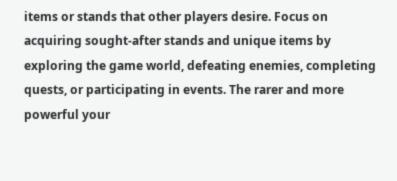items or stands that other players desire. Focus on acquiring sought-after stands and unique items by exploring the game world, defeating enemies, completing quests, or participating in events. The rarer and more powerful your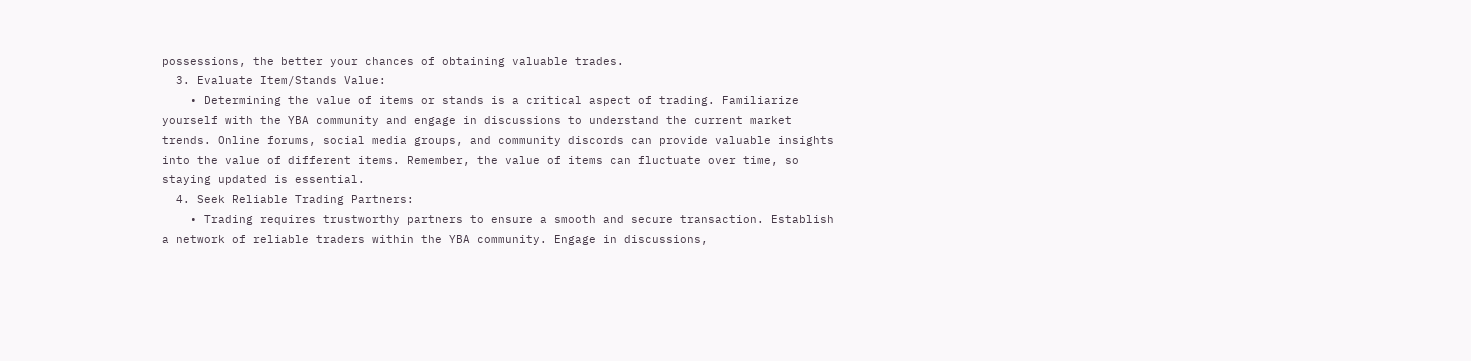possessions, the better your chances of obtaining valuable trades.
  3. Evaluate Item/Stands Value:
    • Determining the value of items or stands is a critical aspect of trading. Familiarize yourself with the YBA community and engage in discussions to understand the current market trends. Online forums, social media groups, and community discords can provide valuable insights into the value of different items. Remember, the value of items can fluctuate over time, so staying updated is essential.
  4. Seek Reliable Trading Partners:
    • Trading requires trustworthy partners to ensure a smooth and secure transaction. Establish a network of reliable traders within the YBA community. Engage in discussions,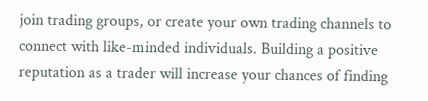join trading groups, or create your own trading channels to connect with like-minded individuals. Building a positive reputation as a trader will increase your chances of finding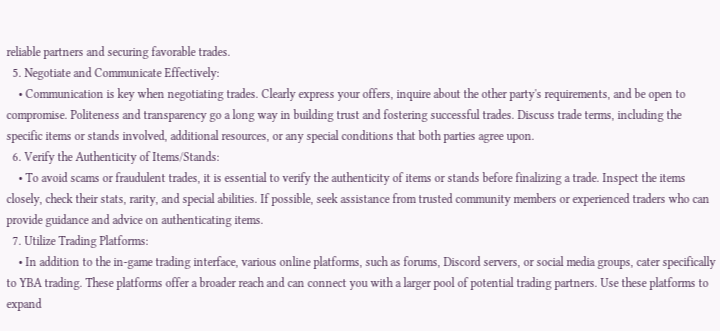reliable partners and securing favorable trades.
  5. Negotiate and Communicate Effectively:
    • Communication is key when negotiating trades. Clearly express your offers, inquire about the other party's requirements, and be open to compromise. Politeness and transparency go a long way in building trust and fostering successful trades. Discuss trade terms, including the specific items or stands involved, additional resources, or any special conditions that both parties agree upon.
  6. Verify the Authenticity of Items/Stands:
    • To avoid scams or fraudulent trades, it is essential to verify the authenticity of items or stands before finalizing a trade. Inspect the items closely, check their stats, rarity, and special abilities. If possible, seek assistance from trusted community members or experienced traders who can provide guidance and advice on authenticating items.
  7. Utilize Trading Platforms:
    • In addition to the in-game trading interface, various online platforms, such as forums, Discord servers, or social media groups, cater specifically to YBA trading. These platforms offer a broader reach and can connect you with a larger pool of potential trading partners. Use these platforms to expand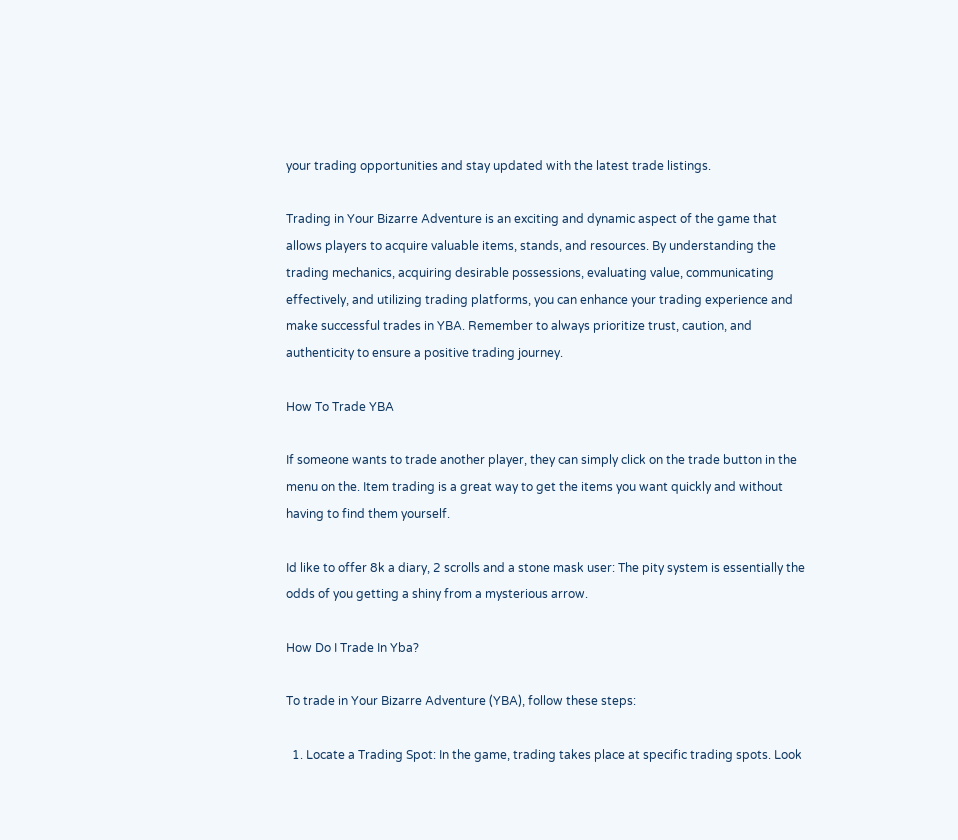your trading opportunities and stay updated with the latest trade listings.

Trading in Your Bizarre Adventure is an exciting and dynamic aspect of the game that allows players to acquire valuable items, stands, and resources. By understanding the trading mechanics, acquiring desirable possessions, evaluating value, communicating effectively, and utilizing trading platforms, you can enhance your trading experience and make successful trades in YBA. Remember to always prioritize trust, caution, and authenticity to ensure a positive trading journey.

How To Trade YBA

If someone wants to trade another player, they can simply click on the trade button in the menu on the. Item trading is a great way to get the items you want quickly and without having to find them yourself.

Id like to offer 8k a diary, 2 scrolls and a stone mask user: The pity system is essentially the odds of you getting a shiny from a mysterious arrow.

How Do I Trade In Yba?

To trade in Your Bizarre Adventure (YBA), follow these steps:

  1. Locate a Trading Spot: In the game, trading takes place at specific trading spots. Look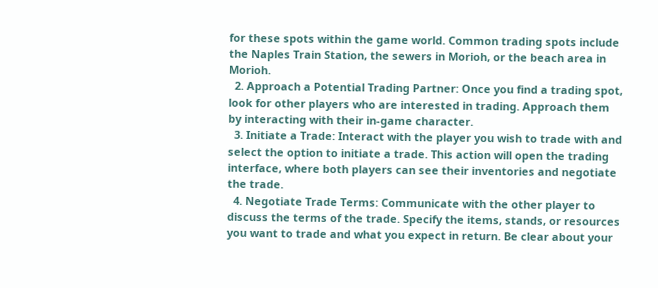for these spots within the game world. Common trading spots include the Naples Train Station, the sewers in Morioh, or the beach area in Morioh.
  2. Approach a Potential Trading Partner: Once you find a trading spot, look for other players who are interested in trading. Approach them by interacting with their in-game character.
  3. Initiate a Trade: Interact with the player you wish to trade with and select the option to initiate a trade. This action will open the trading interface, where both players can see their inventories and negotiate the trade.
  4. Negotiate Trade Terms: Communicate with the other player to discuss the terms of the trade. Specify the items, stands, or resources you want to trade and what you expect in return. Be clear about your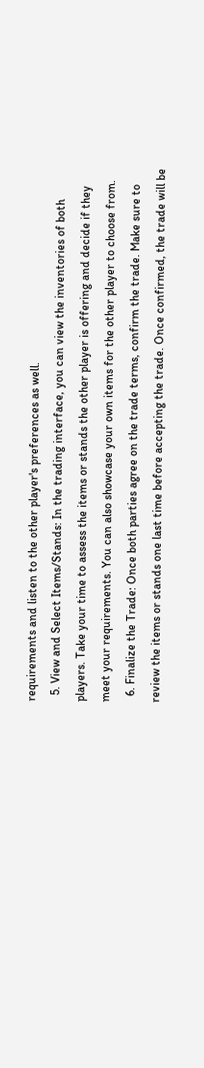requirements and listen to the other player's preferences as well.
  5. View and Select Items/Stands: In the trading interface, you can view the inventories of both players. Take your time to assess the items or stands the other player is offering and decide if they meet your requirements. You can also showcase your own items for the other player to choose from.
  6. Finalize the Trade: Once both parties agree on the trade terms, confirm the trade. Make sure to review the items or stands one last time before accepting the trade. Once confirmed, the trade will be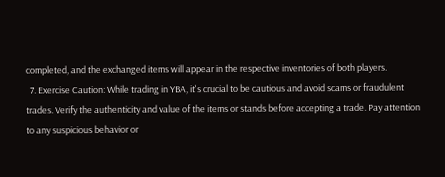completed, and the exchanged items will appear in the respective inventories of both players.
  7. Exercise Caution: While trading in YBA, it's crucial to be cautious and avoid scams or fraudulent trades. Verify the authenticity and value of the items or stands before accepting a trade. Pay attention to any suspicious behavior or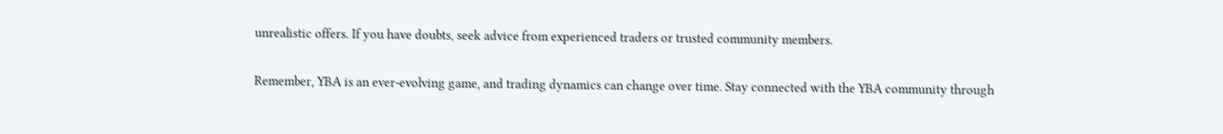unrealistic offers. If you have doubts, seek advice from experienced traders or trusted community members.

Remember, YBA is an ever-evolving game, and trading dynamics can change over time. Stay connected with the YBA community through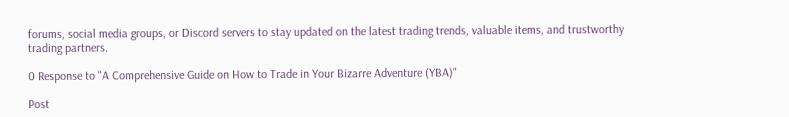forums, social media groups, or Discord servers to stay updated on the latest trading trends, valuable items, and trustworthy trading partners.

0 Response to "A Comprehensive Guide on How to Trade in Your Bizarre Adventure (YBA)"

Post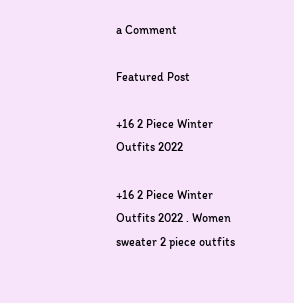a Comment

Featured Post

+16 2 Piece Winter Outfits 2022

+16 2 Piece Winter Outfits 2022 . Women sweater 2 piece outfits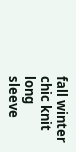fall winter chic knit long sleeve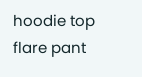hoodie top flare pant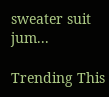sweater suit jum...

Trending This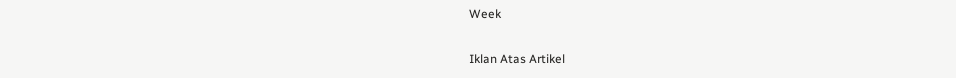Week

Iklan Atas Artikel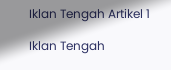Iklan Tengah Artikel 1

Iklan Tengah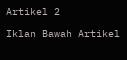Artikel 2

Iklan Bawah Artikel